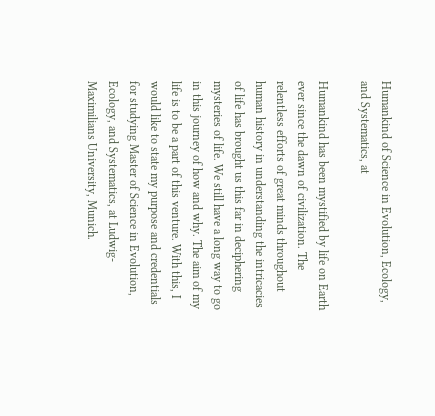Humankind of Science in Evolution, Ecology, and Systematics, at

Humankind has been mystified by life on Earth ever since the dawn of civilization. The relentless efforts of great minds throughout human history in understanding the intricacies of life has brought us this far in deciphering mysteries of life. We still have a long way to go in this journey of how and why. The aim of my life is to be a part of this venture. With this, I would like to state my purpose and credentials for studying Master of Science in Evolution, Ecology, and Systematics, at Ludwig-Maximilians University, Munich.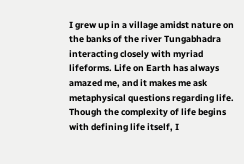I grew up in a village amidst nature on the banks of the river Tungabhadra interacting closely with myriad lifeforms. Life on Earth has always amazed me, and it makes me ask metaphysical questions regarding life. Though the complexity of life begins with defining life itself, I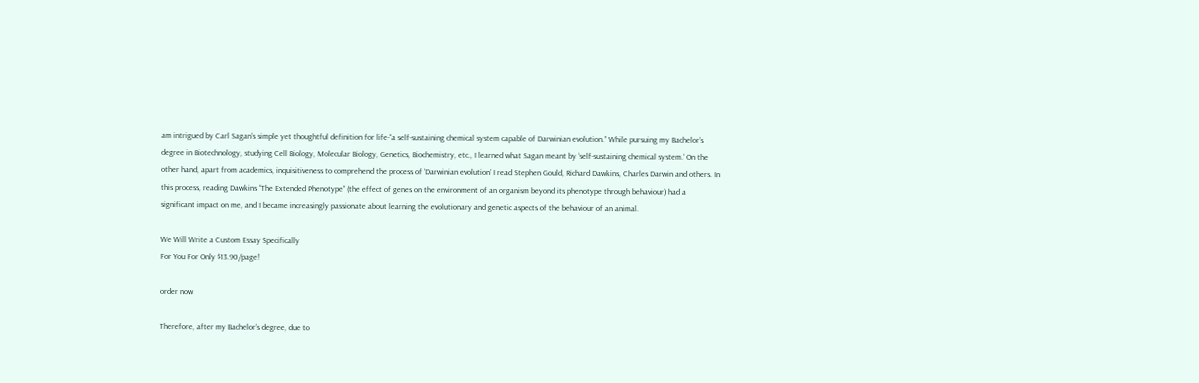am intrigued by Carl Sagan’s simple yet thoughtful definition for life-“a self-sustaining chemical system capable of Darwinian evolution.” While pursuing my Bachelor’s degree in Biotechnology, studying Cell Biology, Molecular Biology, Genetics, Biochemistry, etc., I learned what Sagan meant by ‘self-sustaining chemical system.’ On the other hand, apart from academics, inquisitiveness to comprehend the process of ‘Darwinian evolution’ I read Stephen Gould, Richard Dawkins, Charles Darwin and others. In this process, reading Dawkins “The Extended Phenotype” (the effect of genes on the environment of an organism beyond its phenotype through behaviour) had a significant impact on me, and I became increasingly passionate about learning the evolutionary and genetic aspects of the behaviour of an animal.

We Will Write a Custom Essay Specifically
For You For Only $13.90/page!

order now

Therefore, after my Bachelor’s degree, due to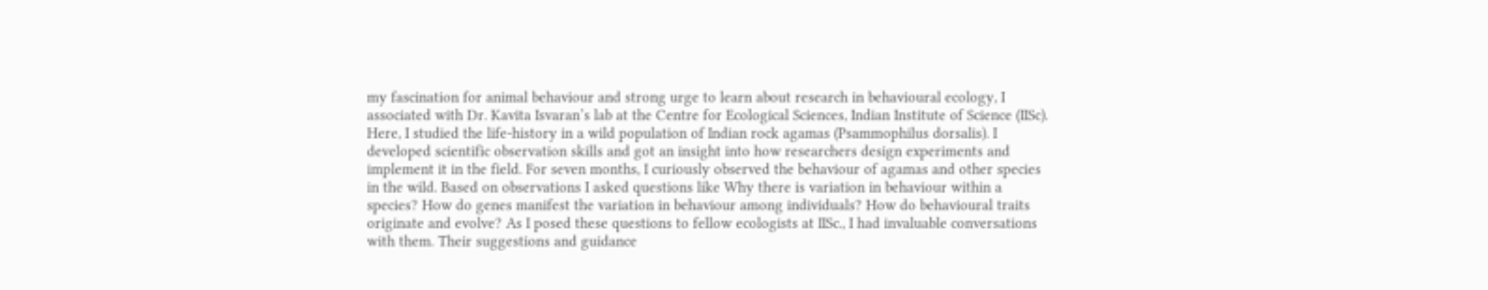my fascination for animal behaviour and strong urge to learn about research in behavioural ecology, I associated with Dr. Kavita Isvaran’s lab at the Centre for Ecological Sciences, Indian Institute of Science (IISc). Here, I studied the life-history in a wild population of Indian rock agamas (Psammophilus dorsalis). I developed scientific observation skills and got an insight into how researchers design experiments and implement it in the field. For seven months, I curiously observed the behaviour of agamas and other species in the wild. Based on observations I asked questions like Why there is variation in behaviour within a species? How do genes manifest the variation in behaviour among individuals? How do behavioural traits originate and evolve? As I posed these questions to fellow ecologists at IISc., I had invaluable conversations with them. Their suggestions and guidance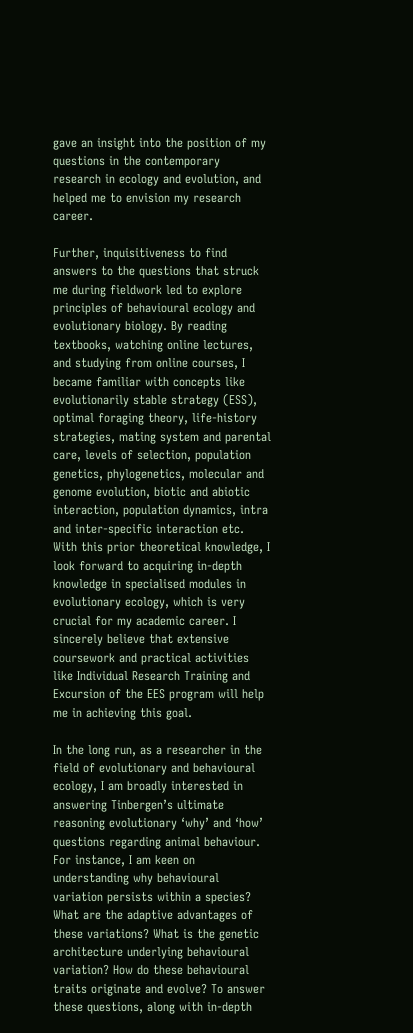gave an insight into the position of my questions in the contemporary research in ecology and evolution, and helped me to envision my research career.

Further, inquisitiveness to find answers to the questions that struck me during fieldwork led to explore principles of behavioural ecology and evolutionary biology. By reading textbooks, watching online lectures, and studying from online courses, I became familiar with concepts like evolutionarily stable strategy (ESS), optimal foraging theory, life-history strategies, mating system and parental care, levels of selection, population genetics, phylogenetics, molecular and genome evolution, biotic and abiotic interaction, population dynamics, intra and inter-specific interaction etc. With this prior theoretical knowledge, I look forward to acquiring in-depth knowledge in specialised modules in evolutionary ecology, which is very crucial for my academic career. I sincerely believe that extensive coursework and practical activities like Individual Research Training and Excursion of the EES program will help me in achieving this goal.

In the long run, as a researcher in the field of evolutionary and behavioural ecology, I am broadly interested in answering Tinbergen’s ultimate reasoning evolutionary ‘why’ and ‘how’ questions regarding animal behaviour. For instance, I am keen on understanding why behavioural variation persists within a species? What are the adaptive advantages of these variations? What is the genetic architecture underlying behavioural variation? How do these behavioural traits originate and evolve? To answer these questions, along with in-depth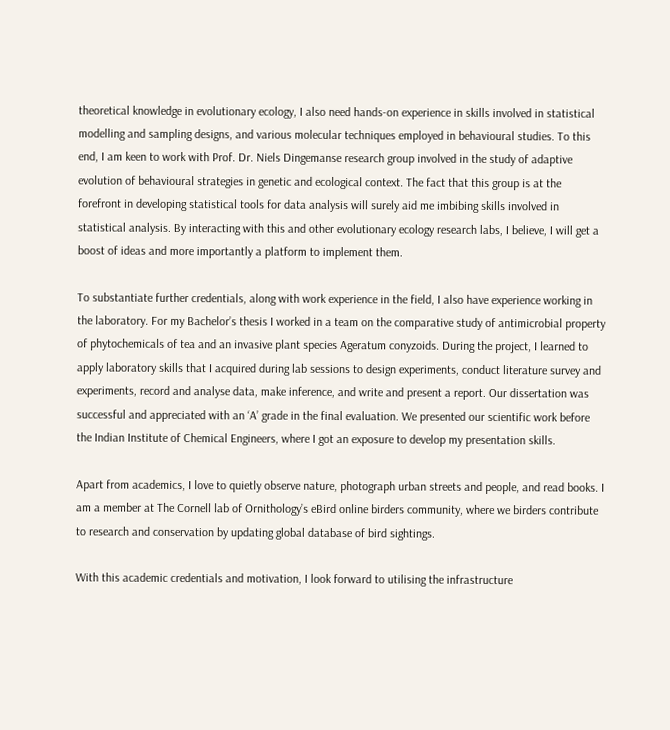theoretical knowledge in evolutionary ecology, I also need hands-on experience in skills involved in statistical modelling and sampling designs, and various molecular techniques employed in behavioural studies. To this end, I am keen to work with Prof. Dr. Niels Dingemanse research group involved in the study of adaptive evolution of behavioural strategies in genetic and ecological context. The fact that this group is at the forefront in developing statistical tools for data analysis will surely aid me imbibing skills involved in statistical analysis. By interacting with this and other evolutionary ecology research labs, I believe, I will get a boost of ideas and more importantly a platform to implement them.

To substantiate further credentials, along with work experience in the field, I also have experience working in the laboratory. For my Bachelor’s thesis I worked in a team on the comparative study of antimicrobial property of phytochemicals of tea and an invasive plant species Ageratum conyzoids. During the project, I learned to apply laboratory skills that I acquired during lab sessions to design experiments, conduct literature survey and experiments, record and analyse data, make inference, and write and present a report. Our dissertation was successful and appreciated with an ‘A’ grade in the final evaluation. We presented our scientific work before the Indian Institute of Chemical Engineers, where I got an exposure to develop my presentation skills.

Apart from academics, I love to quietly observe nature, photograph urban streets and people, and read books. I am a member at The Cornell lab of Ornithology’s eBird online birders community, where we birders contribute to research and conservation by updating global database of bird sightings.

With this academic credentials and motivation, I look forward to utilising the infrastructure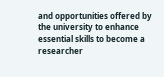and opportunities offered by the university to enhance essential skills to become a researcher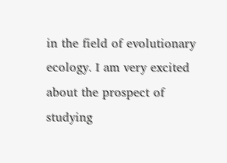in the field of evolutionary ecology. I am very excited about the prospect of studying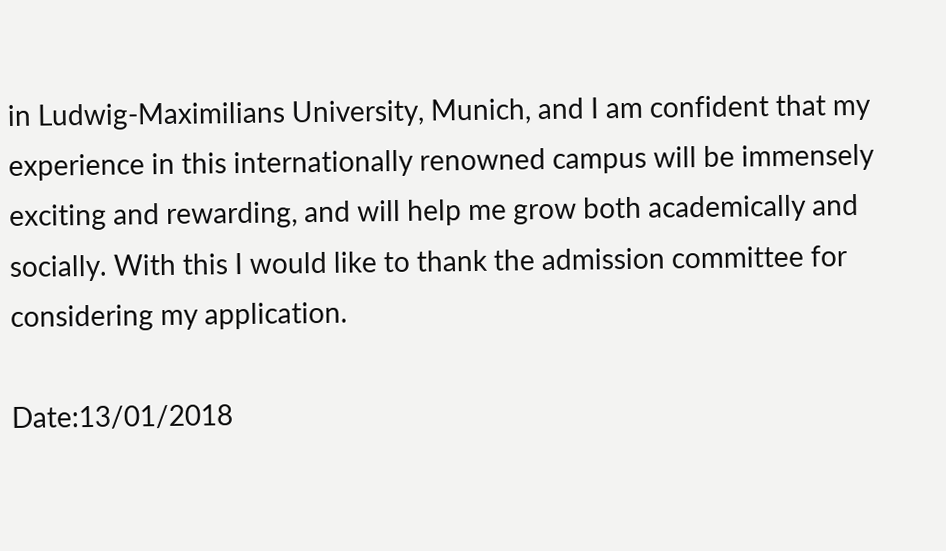in Ludwig-Maximilians University, Munich, and I am confident that my experience in this internationally renowned campus will be immensely exciting and rewarding, and will help me grow both academically and socially. With this I would like to thank the admission committee for considering my application.

Date:13/01/2018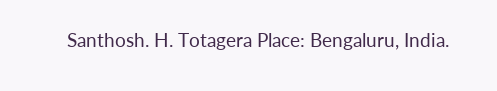Santhosh. H. Totagera Place: Bengaluru, India.